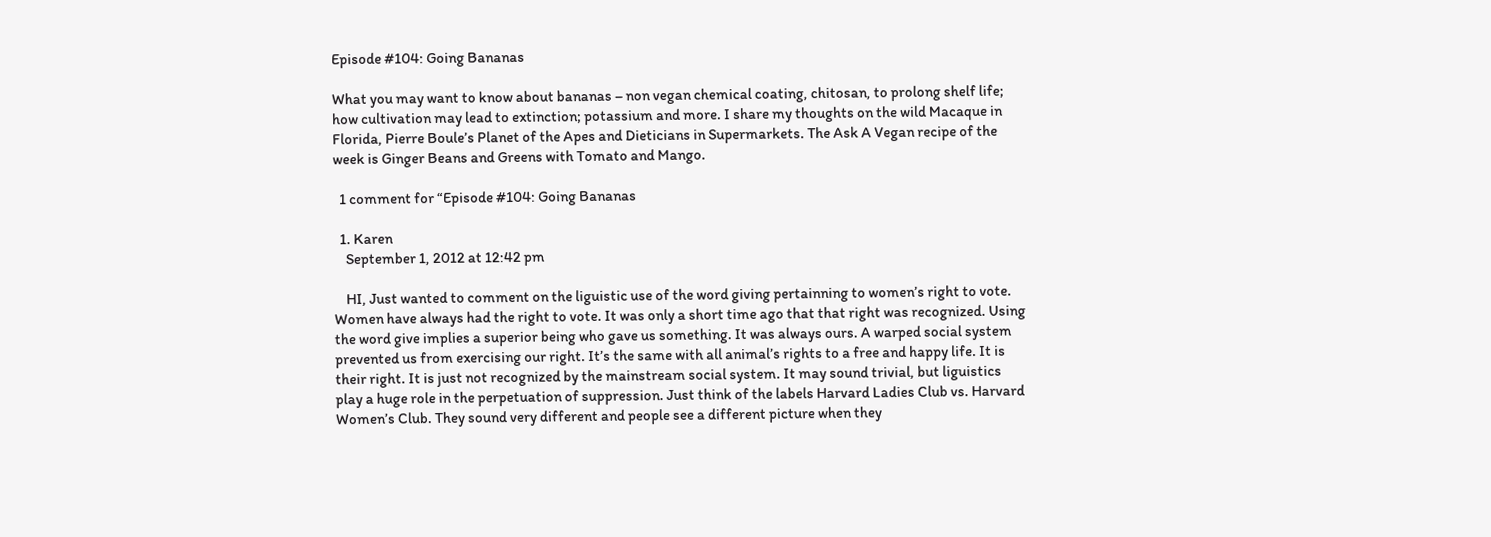Episode #104: Going Bananas

What you may want to know about bananas – non vegan chemical coating, chitosan, to prolong shelf life; how cultivation may lead to extinction; potassium and more. I share my thoughts on the wild Macaque in Florida, Pierre Boule’s Planet of the Apes and Dieticians in Supermarkets. The Ask A Vegan recipe of the week is Ginger Beans and Greens with Tomato and Mango.

  1 comment for “Episode #104: Going Bananas

  1. Karen
    September 1, 2012 at 12:42 pm

    HI, Just wanted to comment on the liguistic use of the word giving pertainning to women’s right to vote. Women have always had the right to vote. It was only a short time ago that that right was recognized. Using the word give implies a superior being who gave us something. It was always ours. A warped social system prevented us from exercising our right. It’s the same with all animal’s rights to a free and happy life. It is their right. It is just not recognized by the mainstream social system. It may sound trivial, but liguistics play a huge role in the perpetuation of suppression. Just think of the labels Harvard Ladies Club vs. Harvard Women’s Club. They sound very different and people see a different picture when they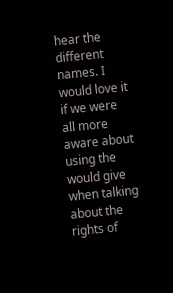hear the different names. I would love it if we were all more aware about using the would give when talking about the rights of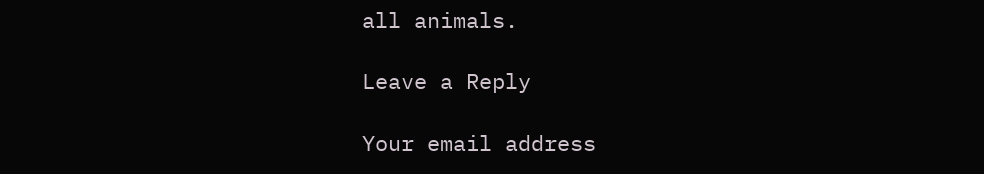all animals.

Leave a Reply

Your email address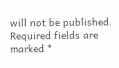will not be published. Required fields are marked *